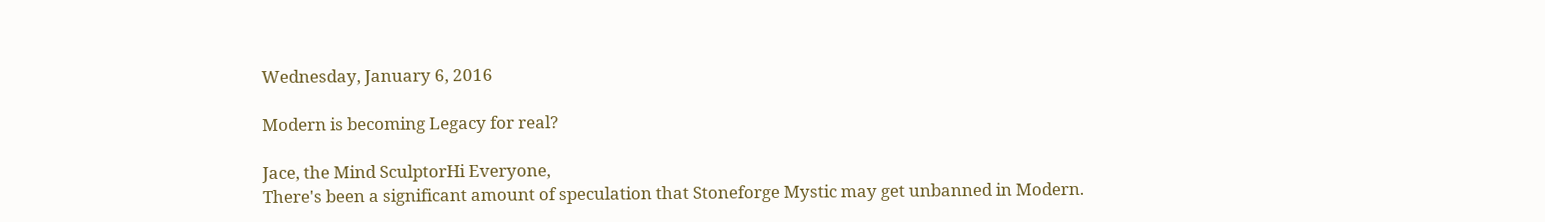Wednesday, January 6, 2016

Modern is becoming Legacy for real?

Jace, the Mind SculptorHi Everyone,
There's been a significant amount of speculation that Stoneforge Mystic may get unbanned in Modern.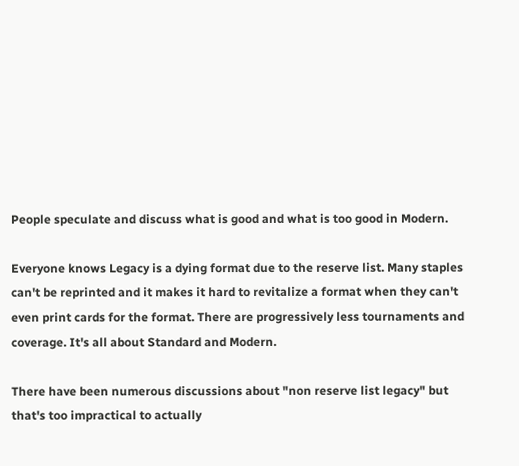People speculate and discuss what is good and what is too good in Modern.

Everyone knows Legacy is a dying format due to the reserve list. Many staples can't be reprinted and it makes it hard to revitalize a format when they can't even print cards for the format. There are progressively less tournaments and coverage. It's all about Standard and Modern.

There have been numerous discussions about "non reserve list legacy" but that's too impractical to actually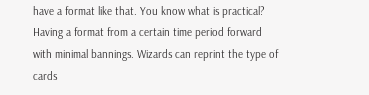have a format like that. You know what is practical? Having a format from a certain time period forward with minimal bannings. Wizards can reprint the type of cards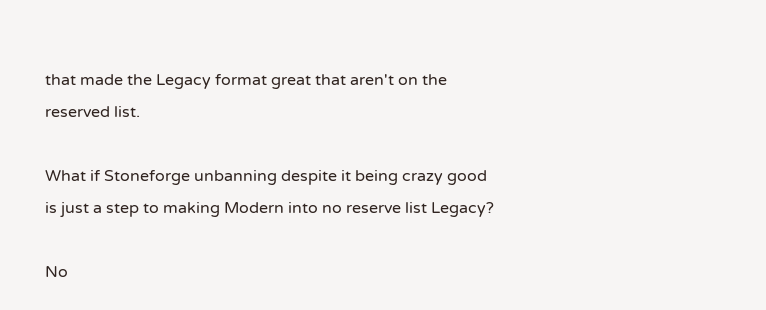that made the Legacy format great that aren't on the reserved list.

What if Stoneforge unbanning despite it being crazy good is just a step to making Modern into no reserve list Legacy?

No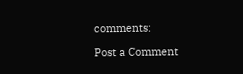comments:

Post a Comment